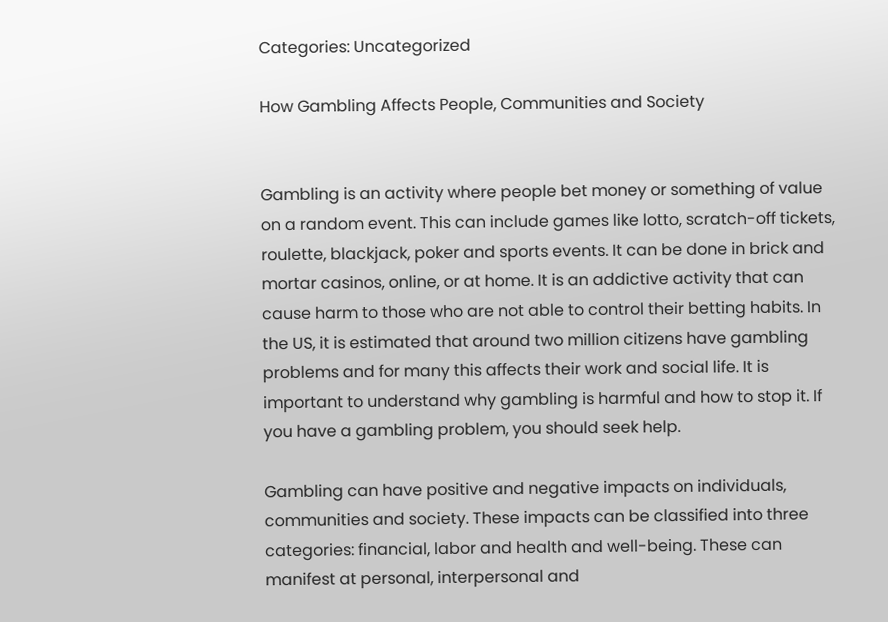Categories: Uncategorized

How Gambling Affects People, Communities and Society


Gambling is an activity where people bet money or something of value on a random event. This can include games like lotto, scratch-off tickets, roulette, blackjack, poker and sports events. It can be done in brick and mortar casinos, online, or at home. It is an addictive activity that can cause harm to those who are not able to control their betting habits. In the US, it is estimated that around two million citizens have gambling problems and for many this affects their work and social life. It is important to understand why gambling is harmful and how to stop it. If you have a gambling problem, you should seek help.

Gambling can have positive and negative impacts on individuals, communities and society. These impacts can be classified into three categories: financial, labor and health and well-being. These can manifest at personal, interpersonal and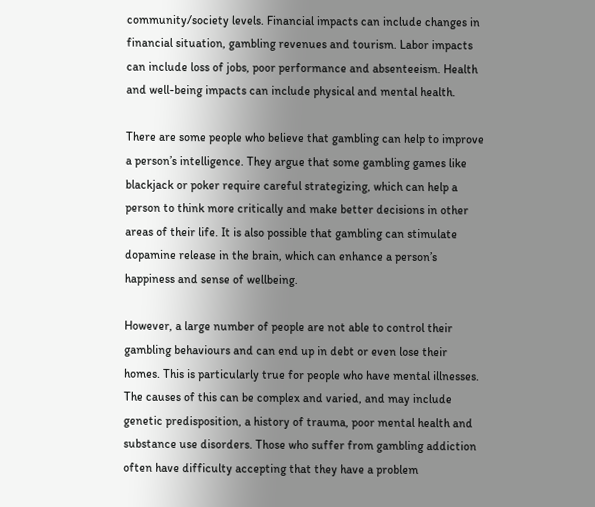community/society levels. Financial impacts can include changes in financial situation, gambling revenues and tourism. Labor impacts can include loss of jobs, poor performance and absenteeism. Health and well-being impacts can include physical and mental health.

There are some people who believe that gambling can help to improve a person’s intelligence. They argue that some gambling games like blackjack or poker require careful strategizing, which can help a person to think more critically and make better decisions in other areas of their life. It is also possible that gambling can stimulate dopamine release in the brain, which can enhance a person’s happiness and sense of wellbeing.

However, a large number of people are not able to control their gambling behaviours and can end up in debt or even lose their homes. This is particularly true for people who have mental illnesses. The causes of this can be complex and varied, and may include genetic predisposition, a history of trauma, poor mental health and substance use disorders. Those who suffer from gambling addiction often have difficulty accepting that they have a problem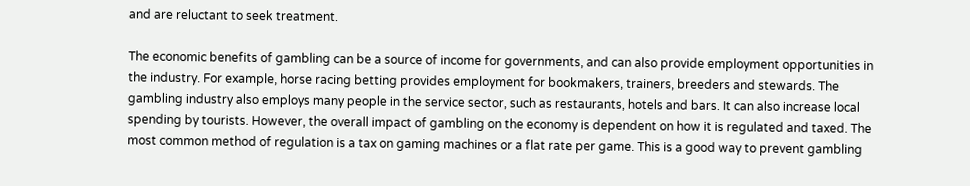and are reluctant to seek treatment.

The economic benefits of gambling can be a source of income for governments, and can also provide employment opportunities in the industry. For example, horse racing betting provides employment for bookmakers, trainers, breeders and stewards. The gambling industry also employs many people in the service sector, such as restaurants, hotels and bars. It can also increase local spending by tourists. However, the overall impact of gambling on the economy is dependent on how it is regulated and taxed. The most common method of regulation is a tax on gaming machines or a flat rate per game. This is a good way to prevent gambling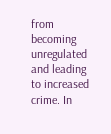from becoming unregulated and leading to increased crime. In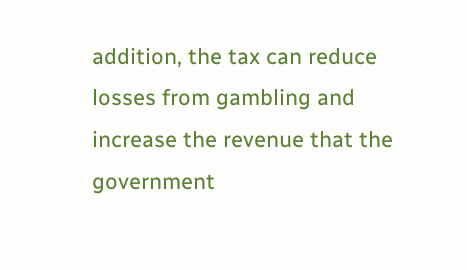addition, the tax can reduce losses from gambling and increase the revenue that the government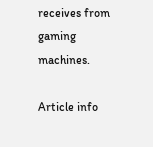receives from gaming machines.

Article info